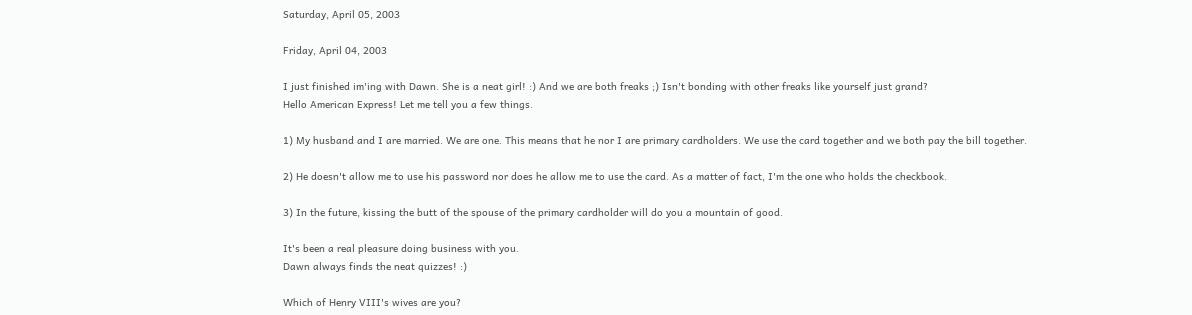Saturday, April 05, 2003

Friday, April 04, 2003

I just finished im'ing with Dawn. She is a neat girl! :) And we are both freaks ;) Isn't bonding with other freaks like yourself just grand?
Hello American Express! Let me tell you a few things.

1) My husband and I are married. We are one. This means that he nor I are primary cardholders. We use the card together and we both pay the bill together.

2) He doesn't allow me to use his password nor does he allow me to use the card. As a matter of fact, I'm the one who holds the checkbook.

3) In the future, kissing the butt of the spouse of the primary cardholder will do you a mountain of good.

It's been a real pleasure doing business with you.
Dawn always finds the neat quizzes! :)

Which of Henry VIII's wives are you?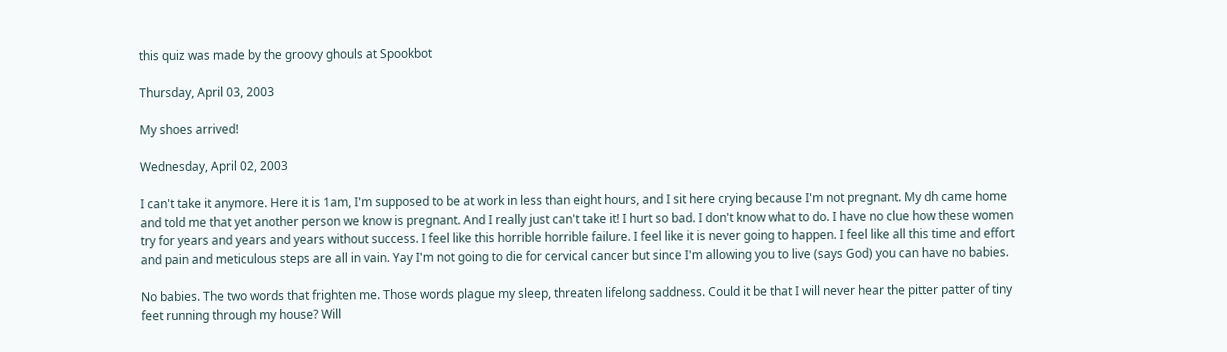this quiz was made by the groovy ghouls at Spookbot

Thursday, April 03, 2003

My shoes arrived!

Wednesday, April 02, 2003

I can't take it anymore. Here it is 1am, I'm supposed to be at work in less than eight hours, and I sit here crying because I'm not pregnant. My dh came home and told me that yet another person we know is pregnant. And I really just can't take it! I hurt so bad. I don't know what to do. I have no clue how these women try for years and years and years without success. I feel like this horrible horrible failure. I feel like it is never going to happen. I feel like all this time and effort and pain and meticulous steps are all in vain. Yay I'm not going to die for cervical cancer but since I'm allowing you to live (says God) you can have no babies.

No babies. The two words that frighten me. Those words plague my sleep, threaten lifelong saddness. Could it be that I will never hear the pitter patter of tiny feet running through my house? Will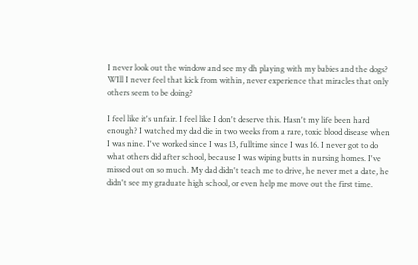I never look out the window and see my dh playing with my babies and the dogs? WIll I never feel that kick from within, never experience that miracles that only others seem to be doing?

I feel like it's unfair. I feel like I don't deserve this. Hasn't my life been hard enough? I watched my dad die in two weeks from a rare, toxic blood disease when I was nine. I've worked since I was 13, fulltime since I was 16. I never got to do what others did after school, because I was wiping butts in nursing homes. I've missed out on so much. My dad didn't teach me to drive, he never met a date, he didn't see my graduate high school, or even help me move out the first time.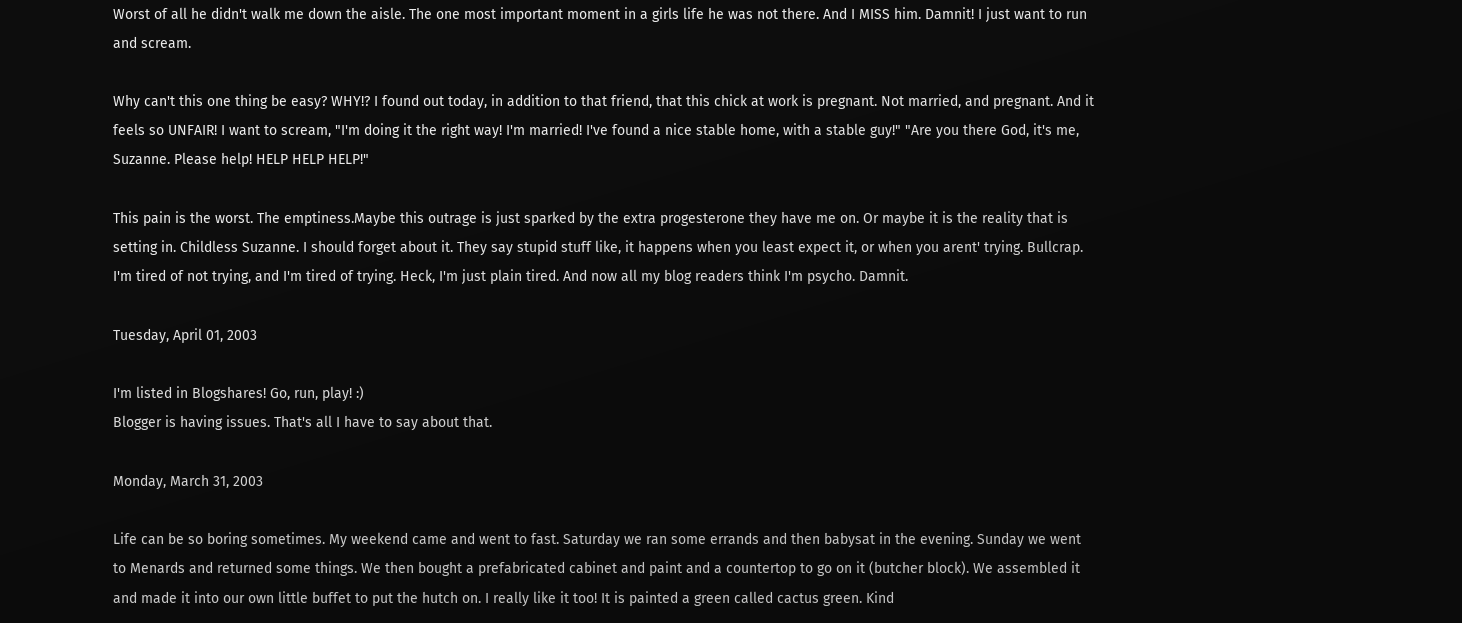Worst of all he didn't walk me down the aisle. The one most important moment in a girls life he was not there. And I MISS him. Damnit! I just want to run and scream.

Why can't this one thing be easy? WHY!? I found out today, in addition to that friend, that this chick at work is pregnant. Not married, and pregnant. And it feels so UNFAIR! I want to scream, "I'm doing it the right way! I'm married! I've found a nice stable home, with a stable guy!" "Are you there God, it's me, Suzanne. Please help! HELP HELP HELP!"

This pain is the worst. The emptiness.Maybe this outrage is just sparked by the extra progesterone they have me on. Or maybe it is the reality that is setting in. Childless Suzanne. I should forget about it. They say stupid stuff like, it happens when you least expect it, or when you arent' trying. Bullcrap. I'm tired of not trying, and I'm tired of trying. Heck, I'm just plain tired. And now all my blog readers think I'm psycho. Damnit.

Tuesday, April 01, 2003

I'm listed in Blogshares! Go, run, play! :)
Blogger is having issues. That's all I have to say about that.

Monday, March 31, 2003

Life can be so boring sometimes. My weekend came and went to fast. Saturday we ran some errands and then babysat in the evening. Sunday we went to Menards and returned some things. We then bought a prefabricated cabinet and paint and a countertop to go on it (butcher block). We assembled it and made it into our own little buffet to put the hutch on. I really like it too! It is painted a green called cactus green. Kind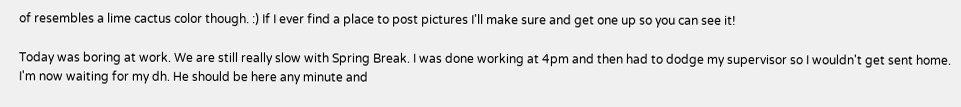of resembles a lime cactus color though. :) If I ever find a place to post pictures I'll make sure and get one up so you can see it!

Today was boring at work. We are still really slow with Spring Break. I was done working at 4pm and then had to dodge my supervisor so I wouldn't get sent home. I'm now waiting for my dh. He should be here any minute and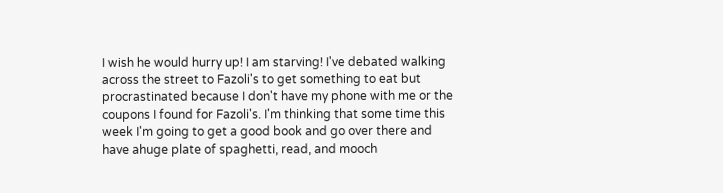I wish he would hurry up! I am starving! I've debated walking across the street to Fazoli's to get something to eat but procrastinated because I don't have my phone with me or the coupons I found for Fazoli's. I'm thinking that some time this week I'm going to get a good book and go over there and have ahuge plate of spaghetti, read, and mooch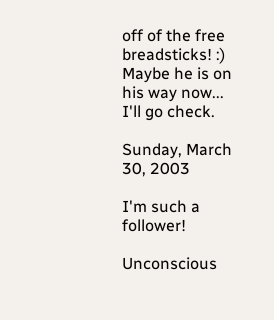off of the free breadsticks! :) Maybe he is on his way now... I'll go check.

Sunday, March 30, 2003

I'm such a follower!

Unconscious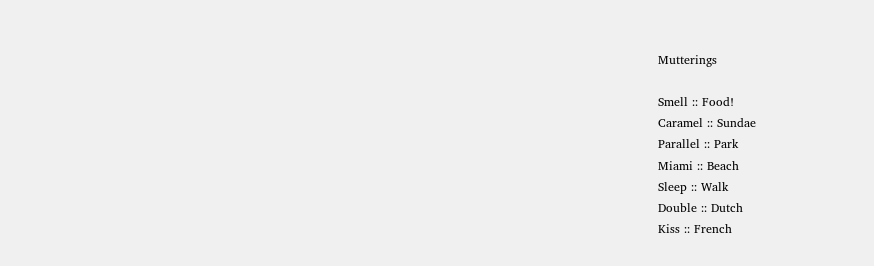Mutterings

Smell :: Food!
Caramel :: Sundae
Parallel :: Park
Miami :: Beach
Sleep :: Walk
Double :: Dutch
Kiss :: French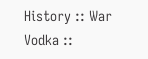History :: War
Vodka ::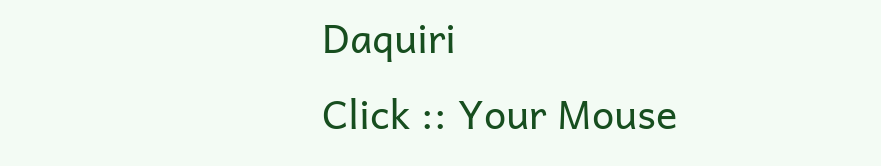Daquiri
Click :: Your Mouse